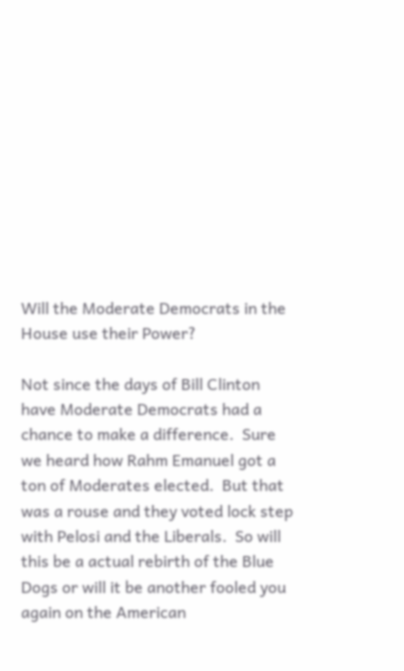Will the Moderate Democrats in the House use their Power?

Not since the days of Bill Clinton have Moderate Democrats had a chance to make a difference.  Sure we heard how Rahm Emanuel got a ton of Moderates elected.  But that was a rouse and they voted lock step with Pelosi and the Liberals.  So will this be a actual rebirth of the Blue Dogs or will it be another fooled you again on the American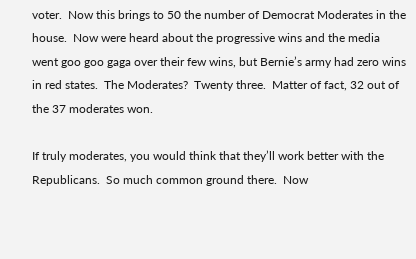voter.  Now this brings to 50 the number of Democrat Moderates in the house.  Now were heard about the progressive wins and the media went goo goo gaga over their few wins, but Bernie’s army had zero wins in red states.  The Moderates?  Twenty three.  Matter of fact, 32 out of the 37 moderates won.

If truly moderates, you would think that they’ll work better with the Republicans.  So much common ground there.  Now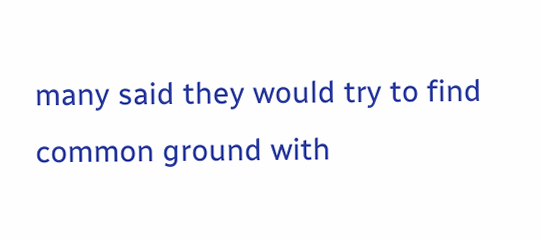many said they would try to find common ground with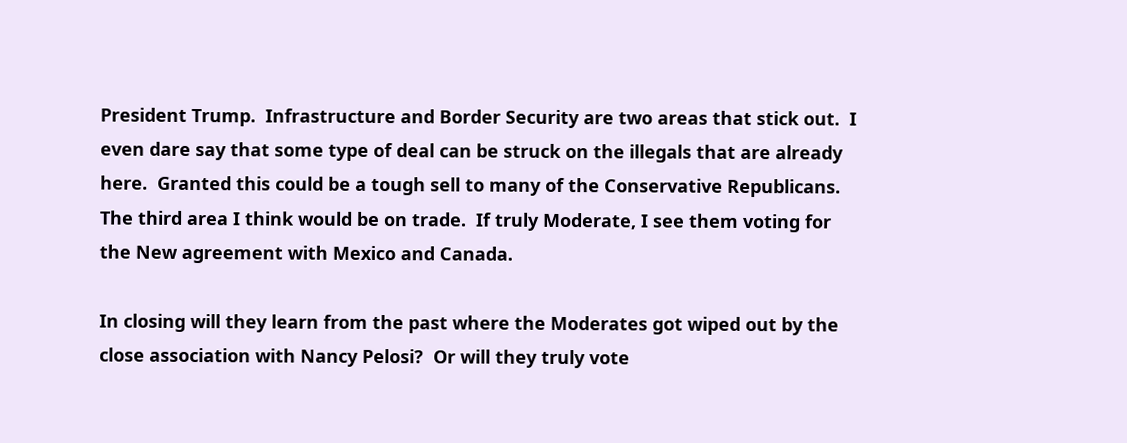President Trump.  Infrastructure and Border Security are two areas that stick out.  I even dare say that some type of deal can be struck on the illegals that are already here.  Granted this could be a tough sell to many of the Conservative Republicans.  The third area I think would be on trade.  If truly Moderate, I see them voting for the New agreement with Mexico and Canada.

In closing will they learn from the past where the Moderates got wiped out by the close association with Nancy Pelosi?  Or will they truly vote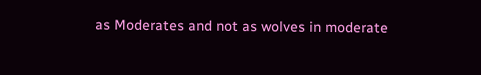as Moderates and not as wolves in moderate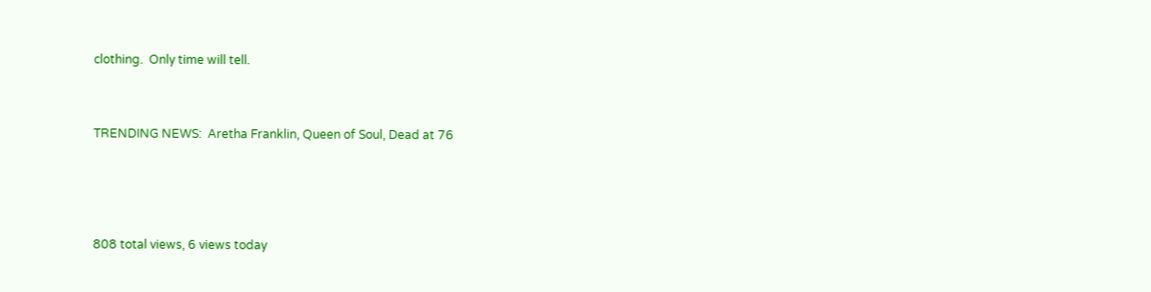clothing.  Only time will tell.



TRENDING NEWS:  Aretha Franklin, Queen of Soul, Dead at 76





808 total views, 6 views today